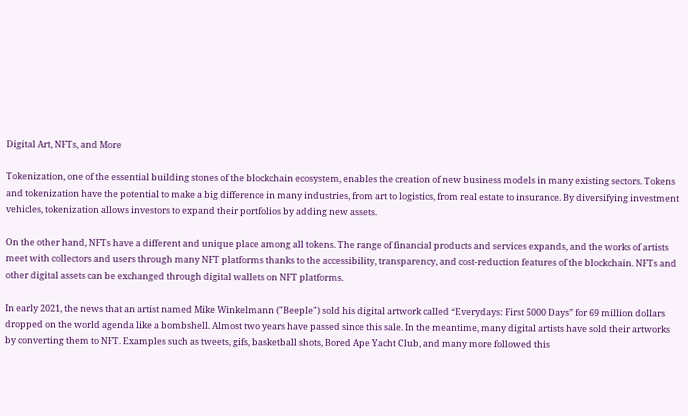Digital Art, NFTs, and More

Tokenization, one of the essential building stones of the blockchain ecosystem, enables the creation of new business models in many existing sectors. Tokens and tokenization have the potential to make a big difference in many industries, from art to logistics, from real estate to insurance. By diversifying investment vehicles, tokenization allows investors to expand their portfolios by adding new assets.

On the other hand, NFTs have a different and unique place among all tokens. The range of financial products and services expands, and the works of artists meet with collectors and users through many NFT platforms thanks to the accessibility, transparency, and cost-reduction features of the blockchain. NFTs and other digital assets can be exchanged through digital wallets on NFT platforms.

In early 2021, the news that an artist named Mike Winkelmann ("Beeple") sold his digital artwork called “Everydays: First 5000 Days” for 69 million dollars dropped on the world agenda like a bombshell. Almost two years have passed since this sale. In the meantime, many digital artists have sold their artworks by converting them to NFT. Examples such as tweets, gifs, basketball shots, Bored Ape Yacht Club, and many more followed this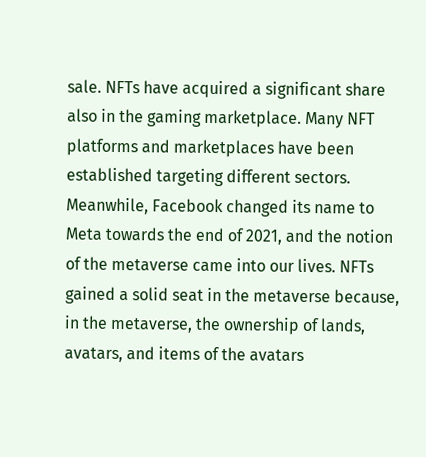sale. NFTs have acquired a significant share also in the gaming marketplace. Many NFT platforms and marketplaces have been established targeting different sectors. Meanwhile, Facebook changed its name to Meta towards the end of 2021, and the notion of the metaverse came into our lives. NFTs gained a solid seat in the metaverse because, in the metaverse, the ownership of lands, avatars, and items of the avatars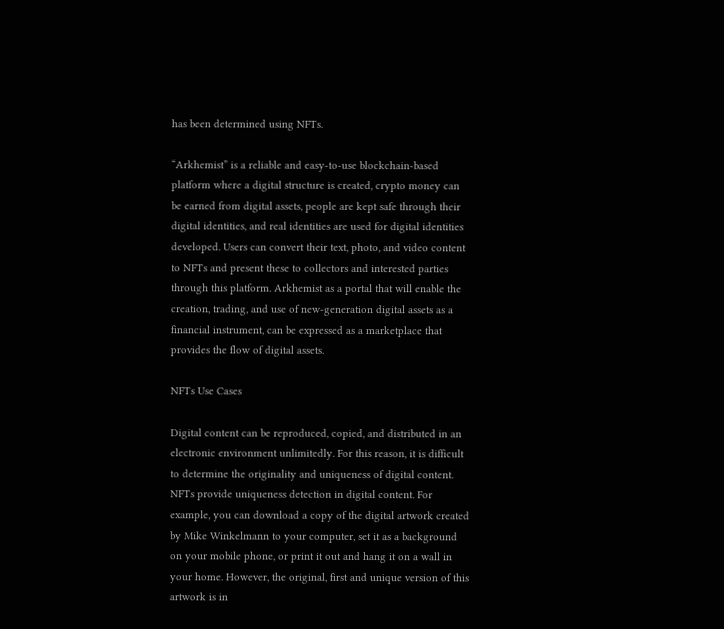has been determined using NFTs.

“Arkhemist” is a reliable and easy-to-use blockchain-based platform where a digital structure is created, crypto money can be earned from digital assets, people are kept safe through their digital identities, and real identities are used for digital identities developed. Users can convert their text, photo, and video content to NFTs and present these to collectors and interested parties through this platform. Arkhemist as a portal that will enable the creation, trading, and use of new-generation digital assets as a financial instrument, can be expressed as a marketplace that provides the flow of digital assets.

NFTs Use Cases

Digital content can be reproduced, copied, and distributed in an electronic environment unlimitedly. For this reason, it is difficult to determine the originality and uniqueness of digital content. NFTs provide uniqueness detection in digital content. For example, you can download a copy of the digital artwork created by Mike Winkelmann to your computer, set it as a background on your mobile phone, or print it out and hang it on a wall in your home. However, the original, first and unique version of this artwork is in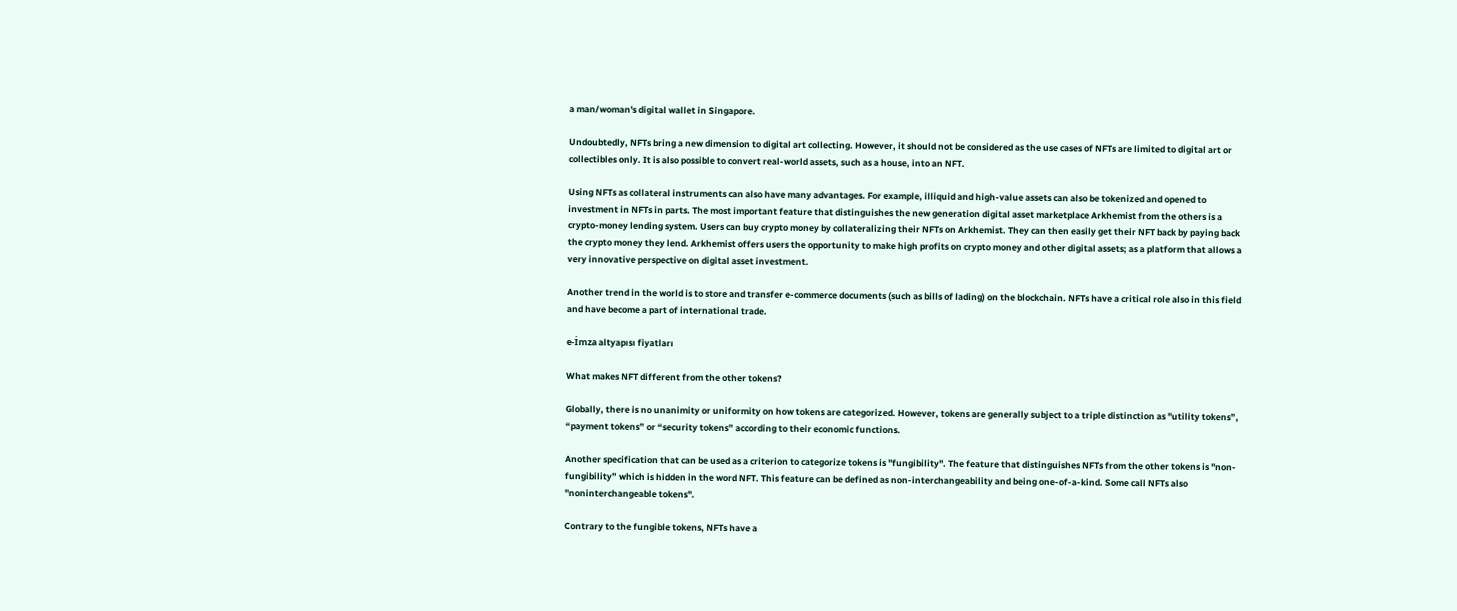a man/woman's digital wallet in Singapore.

Undoubtedly, NFTs bring a new dimension to digital art collecting. However, it should not be considered as the use cases of NFTs are limited to digital art or collectibles only. It is also possible to convert real-world assets, such as a house, into an NFT.

Using NFTs as collateral instruments can also have many advantages. For example, illiquid and high-value assets can also be tokenized and opened to investment in NFTs in parts. The most important feature that distinguishes the new generation digital asset marketplace Arkhemist from the others is a crypto-money lending system. Users can buy crypto money by collateralizing their NFTs on Arkhemist. They can then easily get their NFT back by paying back the crypto money they lend. Arkhemist offers users the opportunity to make high profits on crypto money and other digital assets; as a platform that allows a very innovative perspective on digital asset investment.

Another trend in the world is to store and transfer e-commerce documents (such as bills of lading) on the blockchain. NFTs have a critical role also in this field and have become a part of international trade.

e-İmza altyapısı fiyatları

What makes NFT different from the other tokens?

Globally, there is no unanimity or uniformity on how tokens are categorized. However, tokens are generally subject to a triple distinction as "utility tokens”, “payment tokens” or “security tokens” according to their economic functions.

Another specification that can be used as a criterion to categorize tokens is "fungibility". The feature that distinguishes NFTs from the other tokens is "non-fungibility” which is hidden in the word NFT. This feature can be defined as non-interchangeability and being one-of-a-kind. Some call NFTs also "noninterchangeable tokens".

Contrary to the fungible tokens, NFTs have a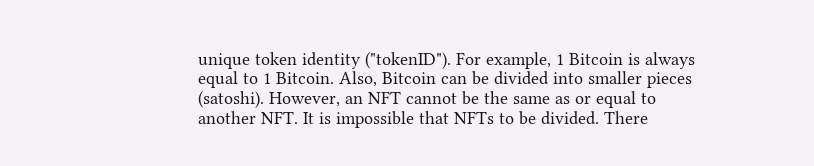unique token identity ("tokenID"). For example, 1 Bitcoin is always equal to 1 Bitcoin. Also, Bitcoin can be divided into smaller pieces (satoshi). However, an NFT cannot be the same as or equal to another NFT. It is impossible that NFTs to be divided. There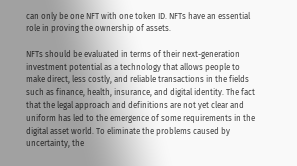can only be one NFT with one token ID. NFTs have an essential role in proving the ownership of assets.

NFTs should be evaluated in terms of their next-generation investment potential as a technology that allows people to make direct, less costly, and reliable transactions in the fields such as finance, health, insurance, and digital identity. The fact that the legal approach and definitions are not yet clear and uniform has led to the emergence of some requirements in the digital asset world. To eliminate the problems caused by uncertainty, the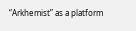“Arkhemist” as a platform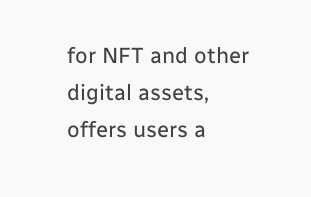for NFT and other digital assets, offers users a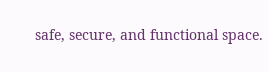safe, secure, and functional space.